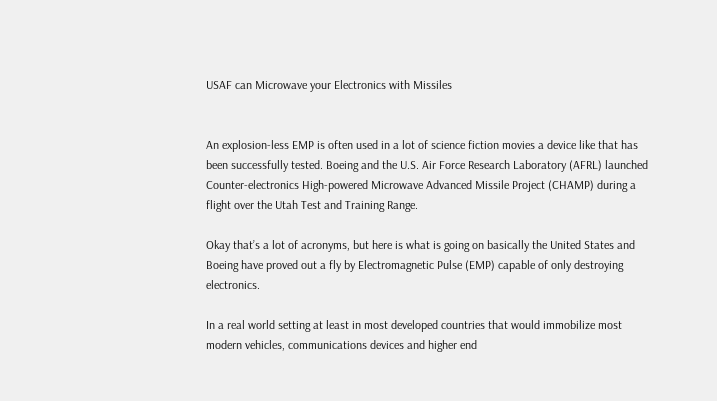USAF can Microwave your Electronics with Missiles


An explosion-less EMP is often used in a lot of science fiction movies a device like that has been successfully tested. Boeing and the U.S. Air Force Research Laboratory (AFRL) launched Counter-electronics High-powered Microwave Advanced Missile Project (CHAMP) during a flight over the Utah Test and Training Range.

Okay that’s a lot of acronyms, but here is what is going on basically the United States and Boeing have proved out a fly by Electromagnetic Pulse (EMP) capable of only destroying electronics.

In a real world setting at least in most developed countries that would immobilize most modern vehicles, communications devices and higher end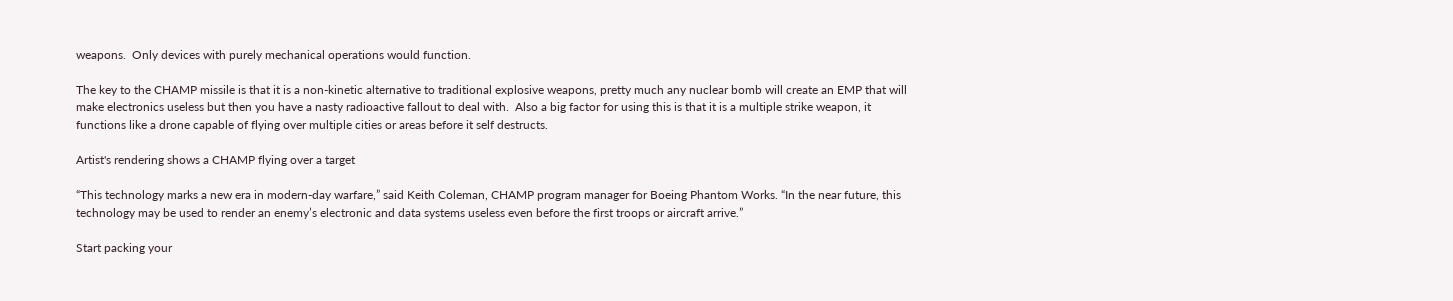weapons.  Only devices with purely mechanical operations would function.

The key to the CHAMP missile is that it is a non-kinetic alternative to traditional explosive weapons, pretty much any nuclear bomb will create an EMP that will make electronics useless but then you have a nasty radioactive fallout to deal with.  Also a big factor for using this is that it is a multiple strike weapon, it functions like a drone capable of flying over multiple cities or areas before it self destructs.

Artist's rendering shows a CHAMP flying over a target

“This technology marks a new era in modern-day warfare,” said Keith Coleman, CHAMP program manager for Boeing Phantom Works. “In the near future, this technology may be used to render an enemy’s electronic and data systems useless even before the first troops or aircraft arrive.”

Start packing your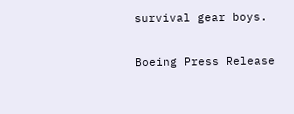survival gear boys.

Boeing Press Release